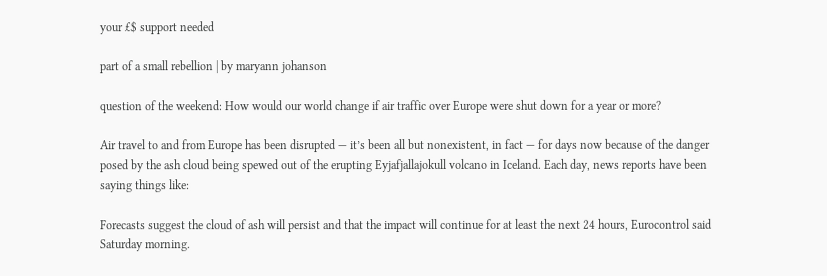your £$ support needed

part of a small rebellion | by maryann johanson

question of the weekend: How would our world change if air traffic over Europe were shut down for a year or more?

Air travel to and from Europe has been disrupted — it’s been all but nonexistent, in fact — for days now because of the danger posed by the ash cloud being spewed out of the erupting Eyjafjallajokull volcano in Iceland. Each day, news reports have been saying things like:

Forecasts suggest the cloud of ash will persist and that the impact will continue for at least the next 24 hours, Eurocontrol said Saturday morning.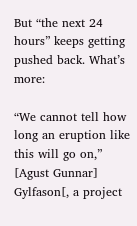But “the next 24 hours” keeps getting pushed back. What’s more:

“We cannot tell how long an eruption like this will go on,” [Agust Gunnar] Gylfason[, a project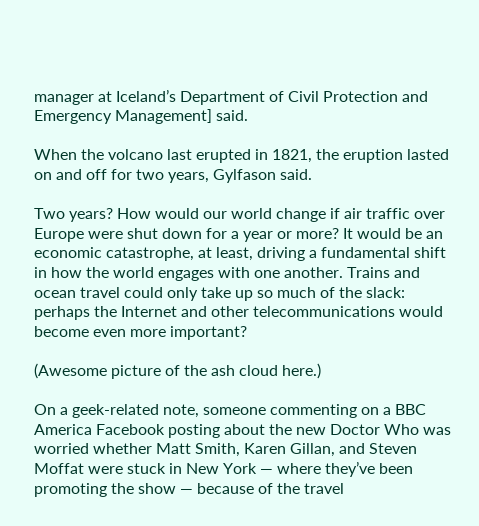manager at Iceland’s Department of Civil Protection and Emergency Management] said.

When the volcano last erupted in 1821, the eruption lasted on and off for two years, Gylfason said.

Two years? How would our world change if air traffic over Europe were shut down for a year or more? It would be an economic catastrophe, at least, driving a fundamental shift in how the world engages with one another. Trains and ocean travel could only take up so much of the slack: perhaps the Internet and other telecommunications would become even more important?

(Awesome picture of the ash cloud here.)

On a geek-related note, someone commenting on a BBC America Facebook posting about the new Doctor Who was worried whether Matt Smith, Karen Gillan, and Steven Moffat were stuck in New York — where they’ve been promoting the show — because of the travel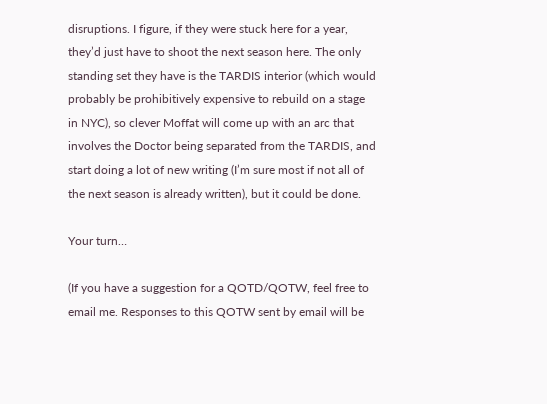disruptions. I figure, if they were stuck here for a year, they’d just have to shoot the next season here. The only standing set they have is the TARDIS interior (which would probably be prohibitively expensive to rebuild on a stage in NYC), so clever Moffat will come up with an arc that involves the Doctor being separated from the TARDIS, and start doing a lot of new writing (I’m sure most if not all of the next season is already written), but it could be done.

Your turn…

(If you have a suggestion for a QOTD/QOTW, feel free to email me. Responses to this QOTW sent by email will be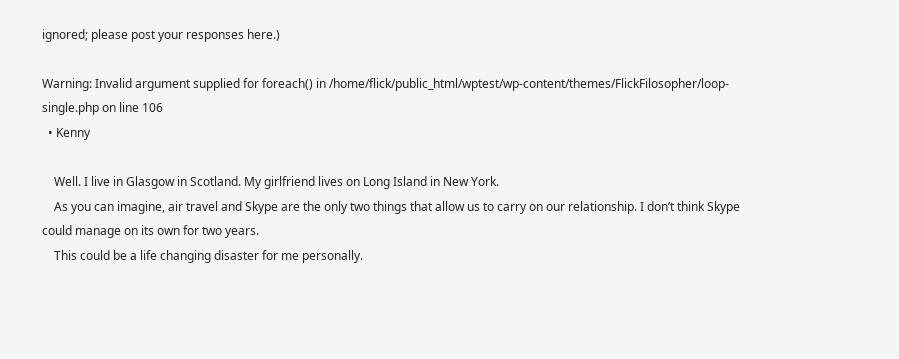ignored; please post your responses here.)

Warning: Invalid argument supplied for foreach() in /home/flick/public_html/wptest/wp-content/themes/FlickFilosopher/loop-single.php on line 106
  • Kenny

    Well. I live in Glasgow in Scotland. My girlfriend lives on Long Island in New York.
    As you can imagine, air travel and Skype are the only two things that allow us to carry on our relationship. I don’t think Skype could manage on its own for two years.
    This could be a life changing disaster for me personally.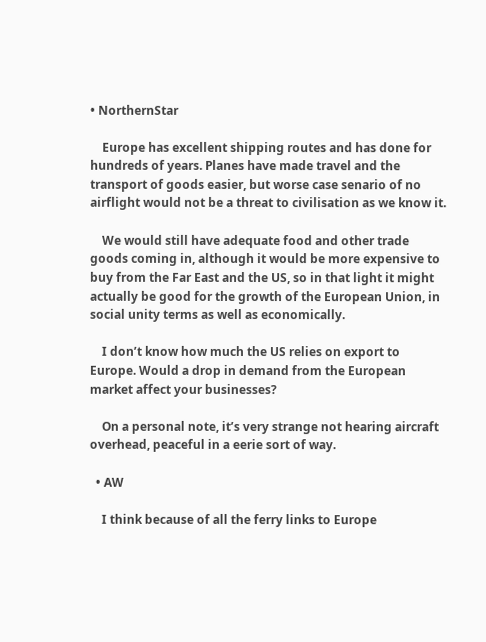• NorthernStar

    Europe has excellent shipping routes and has done for hundreds of years. Planes have made travel and the transport of goods easier, but worse case senario of no airflight would not be a threat to civilisation as we know it.

    We would still have adequate food and other trade goods coming in, although it would be more expensive to buy from the Far East and the US, so in that light it might actually be good for the growth of the European Union, in social unity terms as well as economically.

    I don’t know how much the US relies on export to Europe. Would a drop in demand from the European market affect your businesses?

    On a personal note, it’s very strange not hearing aircraft overhead, peaceful in a eerie sort of way.

  • AW

    I think because of all the ferry links to Europe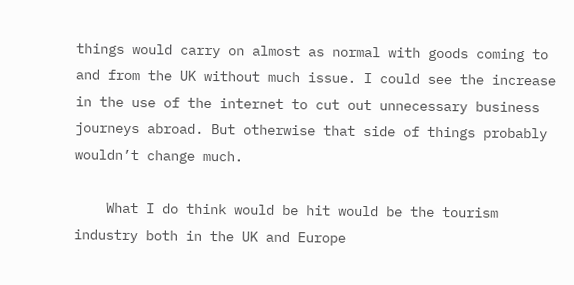things would carry on almost as normal with goods coming to and from the UK without much issue. I could see the increase in the use of the internet to cut out unnecessary business journeys abroad. But otherwise that side of things probably wouldn’t change much.

    What I do think would be hit would be the tourism industry both in the UK and Europe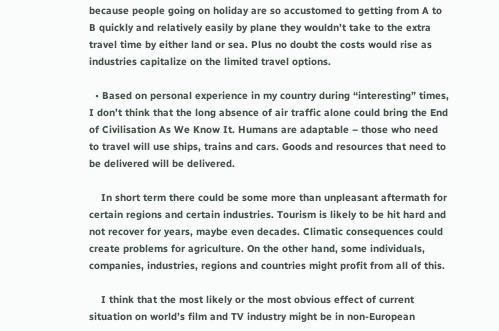because people going on holiday are so accustomed to getting from A to B quickly and relatively easily by plane they wouldn’t take to the extra travel time by either land or sea. Plus no doubt the costs would rise as industries capitalize on the limited travel options.

  • Based on personal experience in my country during “interesting” times, I don’t think that the long absence of air traffic alone could bring the End of Civilisation As We Know It. Humans are adaptable – those who need to travel will use ships, trains and cars. Goods and resources that need to be delivered will be delivered.

    In short term there could be some more than unpleasant aftermath for certain regions and certain industries. Tourism is likely to be hit hard and not recover for years, maybe even decades. Climatic consequences could create problems for agriculture. On the other hand, some individuals, companies, industries, regions and countries might profit from all of this.

    I think that the most likely or the most obvious effect of current situation on world’s film and TV industry might be in non-European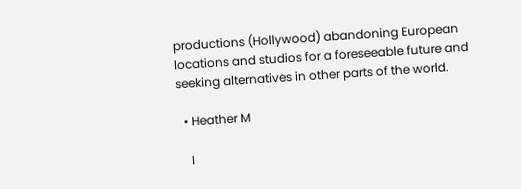productions (Hollywood) abandoning European locations and studios for a foreseeable future and seeking alternatives in other parts of the world.

  • Heather M

    I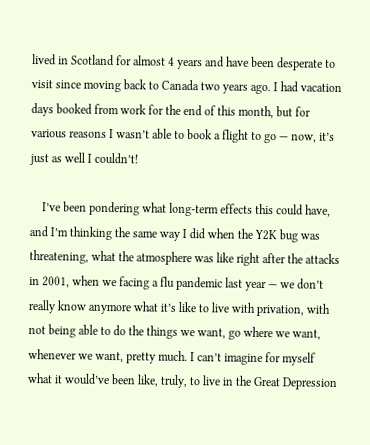lived in Scotland for almost 4 years and have been desperate to visit since moving back to Canada two years ago. I had vacation days booked from work for the end of this month, but for various reasons I wasn’t able to book a flight to go — now, it’s just as well I couldn’t!

    I’ve been pondering what long-term effects this could have, and I’m thinking the same way I did when the Y2K bug was threatening, what the atmosphere was like right after the attacks in 2001, when we facing a flu pandemic last year — we don’t really know anymore what it’s like to live with privation, with not being able to do the things we want, go where we want, whenever we want, pretty much. I can’t imagine for myself what it would’ve been like, truly, to live in the Great Depression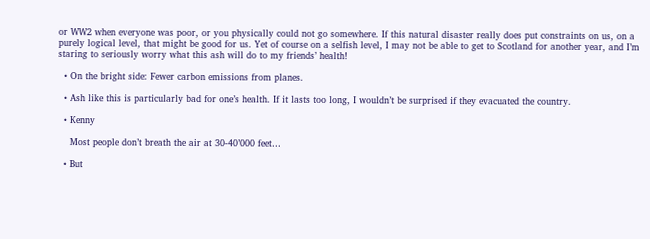or WW2 when everyone was poor, or you physically could not go somewhere. If this natural disaster really does put constraints on us, on a purely logical level, that might be good for us. Yet of course on a selfish level, I may not be able to get to Scotland for another year, and I’m staring to seriously worry what this ash will do to my friends’ health!

  • On the bright side: Fewer carbon emissions from planes.

  • Ash like this is particularly bad for one’s health. If it lasts too long, I wouldn’t be surprised if they evacuated the country.

  • Kenny

    Most people don’t breath the air at 30-40’000 feet…

  • But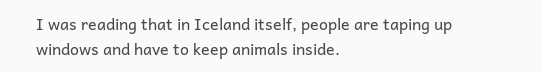I was reading that in Iceland itself, people are taping up windows and have to keep animals inside.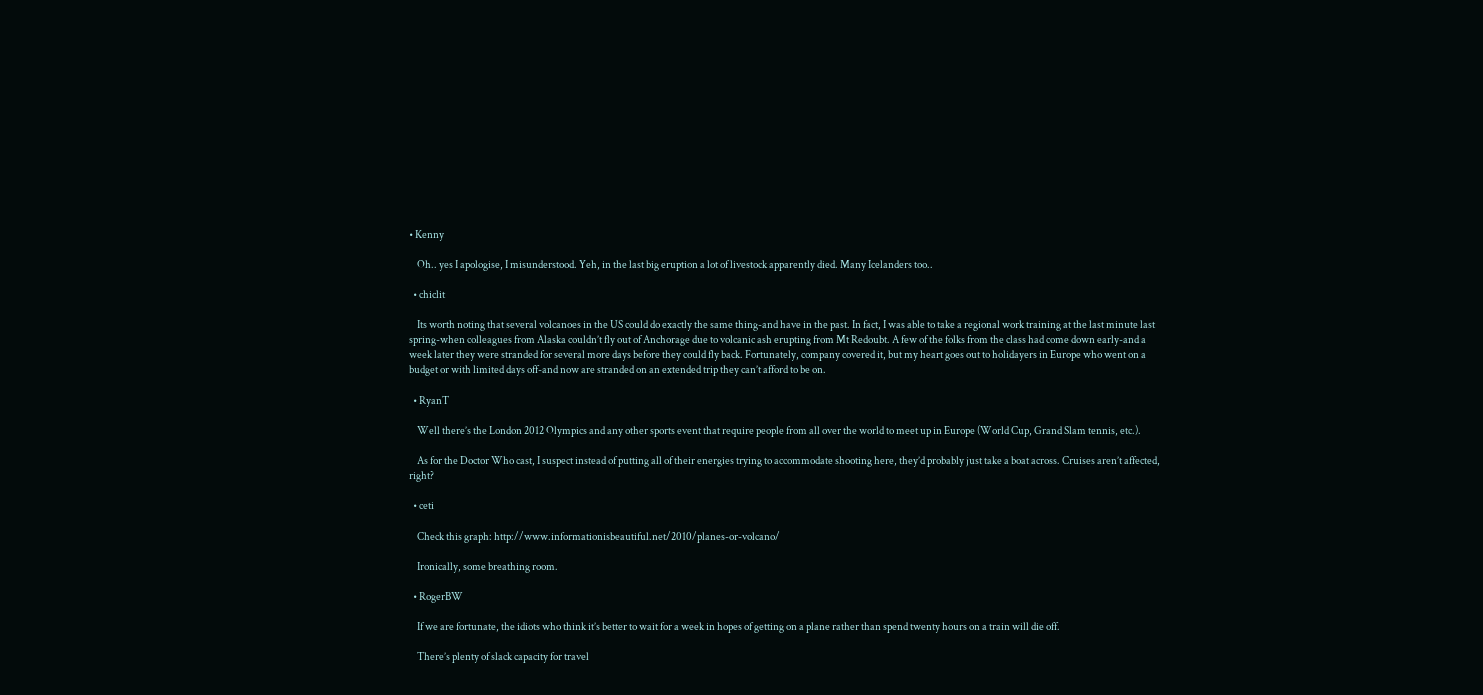• Kenny

    Oh.. yes I apologise, I misunderstood. Yeh, in the last big eruption a lot of livestock apparently died. Many Icelanders too..

  • chiclit

    Its worth noting that several volcanoes in the US could do exactly the same thing-and have in the past. In fact, I was able to take a regional work training at the last minute last spring-when colleagues from Alaska couldn’t fly out of Anchorage due to volcanic ash erupting from Mt Redoubt. A few of the folks from the class had come down early-and a week later they were stranded for several more days before they could fly back. Fortunately, company covered it, but my heart goes out to holidayers in Europe who went on a budget or with limited days off-and now are stranded on an extended trip they can’t afford to be on.

  • RyanT

    Well there’s the London 2012 Olympics and any other sports event that require people from all over the world to meet up in Europe (World Cup, Grand Slam tennis, etc.).

    As for the Doctor Who cast, I suspect instead of putting all of their energies trying to accommodate shooting here, they’d probably just take a boat across. Cruises aren’t affected, right?

  • ceti

    Check this graph: http://www.informationisbeautiful.net/2010/planes-or-volcano/

    Ironically, some breathing room.

  • RogerBW

    If we are fortunate, the idiots who think it’s better to wait for a week in hopes of getting on a plane rather than spend twenty hours on a train will die off.

    There’s plenty of slack capacity for travel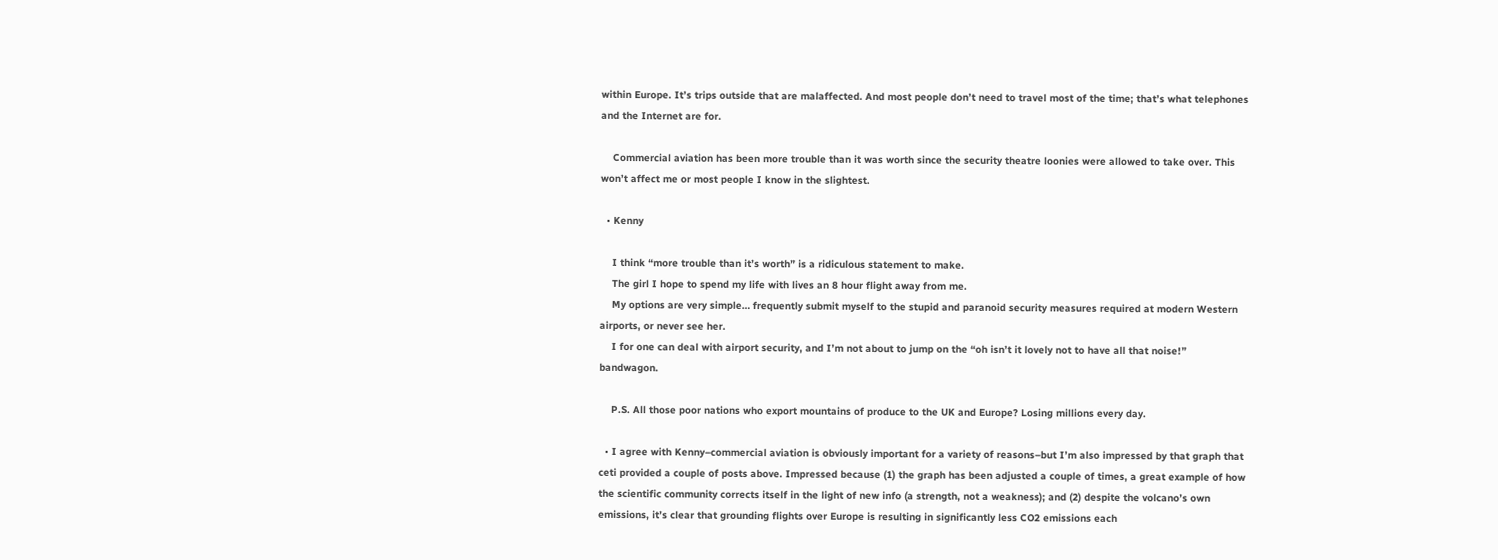within Europe. It’s trips outside that are malaffected. And most people don’t need to travel most of the time; that’s what telephones and the Internet are for.

    Commercial aviation has been more trouble than it was worth since the security theatre loonies were allowed to take over. This won’t affect me or most people I know in the slightest.

  • Kenny

    I think “more trouble than it’s worth” is a ridiculous statement to make.
    The girl I hope to spend my life with lives an 8 hour flight away from me.
    My options are very simple… frequently submit myself to the stupid and paranoid security measures required at modern Western airports, or never see her.
    I for one can deal with airport security, and I’m not about to jump on the “oh isn’t it lovely not to have all that noise!” bandwagon.

    P.S. All those poor nations who export mountains of produce to the UK and Europe? Losing millions every day.

  • I agree with Kenny–commercial aviation is obviously important for a variety of reasons–but I’m also impressed by that graph that ceti provided a couple of posts above. Impressed because (1) the graph has been adjusted a couple of times, a great example of how the scientific community corrects itself in the light of new info (a strength, not a weakness); and (2) despite the volcano’s own emissions, it’s clear that grounding flights over Europe is resulting in significantly less CO2 emissions each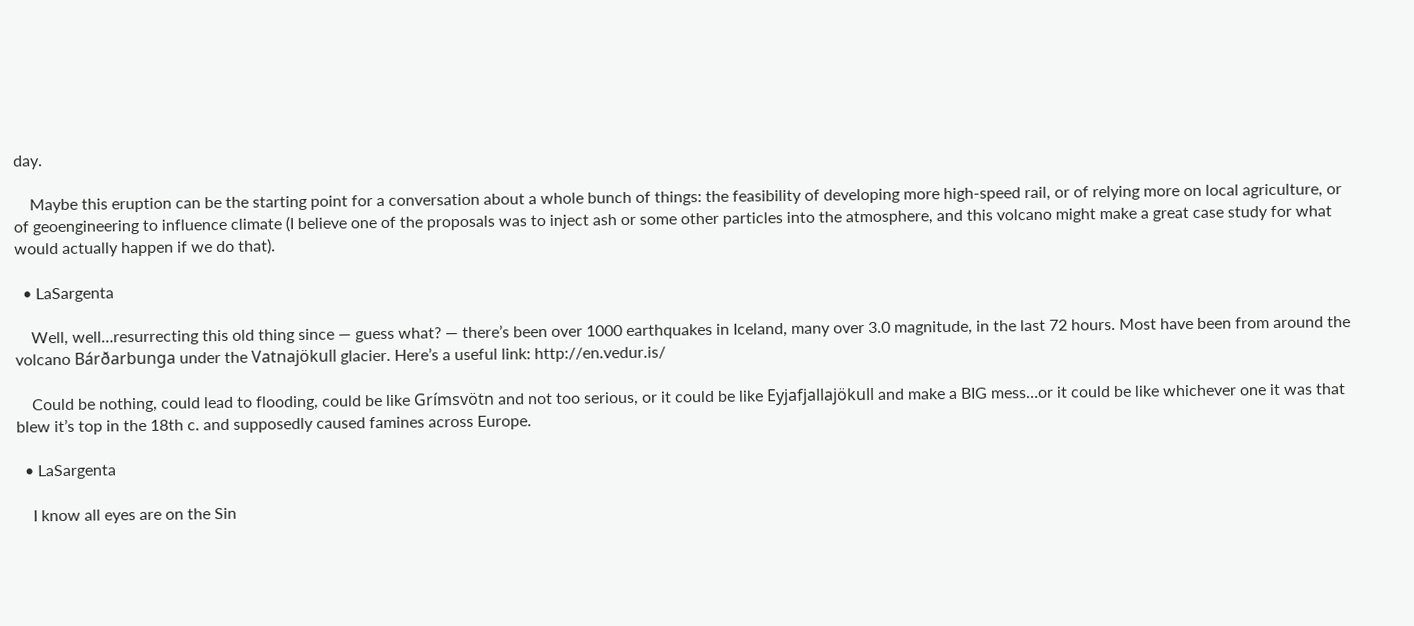day.

    Maybe this eruption can be the starting point for a conversation about a whole bunch of things: the feasibility of developing more high-speed rail, or of relying more on local agriculture, or of geoengineering to influence climate (I believe one of the proposals was to inject ash or some other particles into the atmosphere, and this volcano might make a great case study for what would actually happen if we do that).

  • LaSargenta

    Well, well…resurrecting this old thing since — guess what? — there’s been over 1000 earthquakes in Iceland, many over 3.0 magnitude, in the last 72 hours. Most have been from around the volcano Bárðarbunga under the Vatnajökull glacier. Here’s a useful link: http://en.vedur.is/

    Could be nothing, could lead to flooding, could be like Grímsvötn and not too serious, or it could be like Eyjafjallajökull and make a BIG mess…or it could be like whichever one it was that blew it’s top in the 18th c. and supposedly caused famines across Europe.

  • LaSargenta

    I know all eyes are on the Sin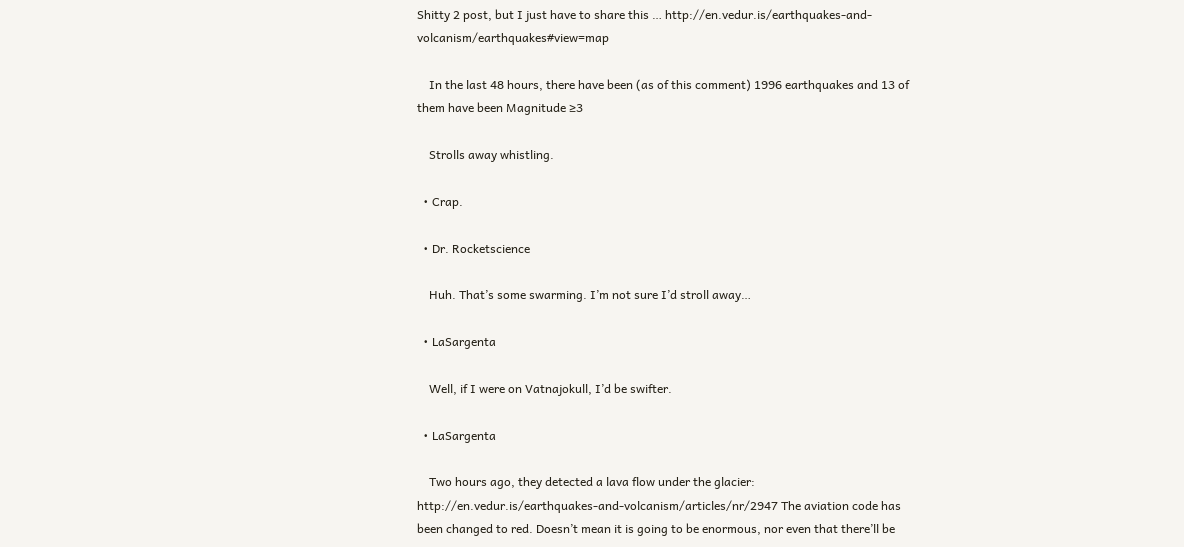Shitty 2 post, but I just have to share this … http://en.vedur.is/earthquakes-and-volcanism/earthquakes#view=map

    In the last 48 hours, there have been (as of this comment) 1996 earthquakes and 13 of them have been Magnitude ≥3

    Strolls away whistling.

  • Crap.

  • Dr. Rocketscience

    Huh. That’s some swarming. I’m not sure I’d stroll away…

  • LaSargenta

    Well, if I were on Vatnajokull, I’d be swifter.

  • LaSargenta

    Two hours ago, they detected a lava flow under the glacier: http://en.vedur.is/earthquakes-and-volcanism/articles/nr/2947 The aviation code has been changed to red. Doesn’t mean it is going to be enormous, nor even that there’ll be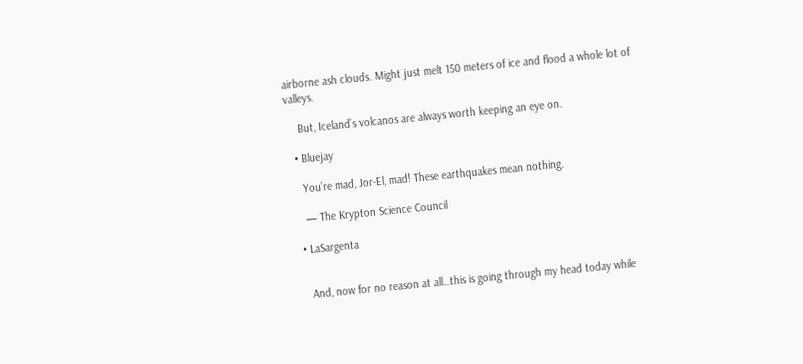airborne ash clouds. Might just melt 150 meters of ice and flood a whole lot of valleys.

    But, Iceland’s volcanos are always worth keeping an eye on.

  • Bluejay

    You’re mad, Jor-El, mad! These earthquakes mean nothing.

    — The Krypton Science Council

  • LaSargenta


    And, now for no reason at all…this is going through my head today while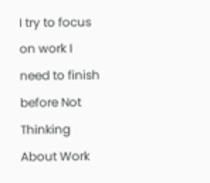I try to focus on work I need to finish before Not Thinking About Work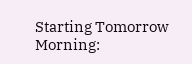Starting Tomorrow Morning: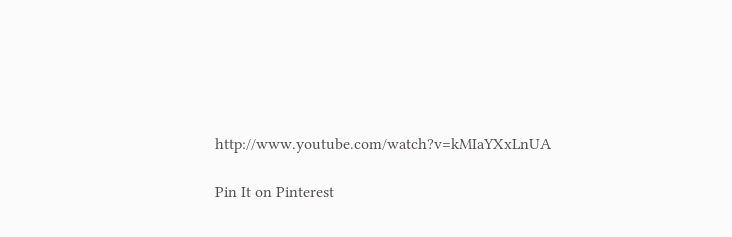http://www.youtube.com/watch?v=kMIaYXxLnUA

Pin It on Pinterest